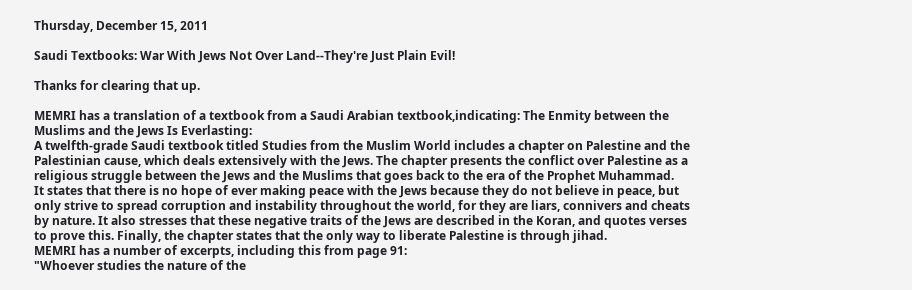Thursday, December 15, 2011

Saudi Textbooks: War With Jews Not Over Land--They're Just Plain Evil!

Thanks for clearing that up.

MEMRI has a translation of a textbook from a Saudi Arabian textbook,indicating: The Enmity between the Muslims and the Jews Is Everlasting:
A twelfth-grade Saudi textbook titled Studies from the Muslim World includes a chapter on Palestine and the Palestinian cause, which deals extensively with the Jews. The chapter presents the conflict over Palestine as a religious struggle between the Jews and the Muslims that goes back to the era of the Prophet Muhammad.
It states that there is no hope of ever making peace with the Jews because they do not believe in peace, but only strive to spread corruption and instability throughout the world, for they are liars, connivers and cheats by nature. It also stresses that these negative traits of the Jews are described in the Koran, and quotes verses to prove this. Finally, the chapter states that the only way to liberate Palestine is through jihad.
MEMRI has a number of excerpts, including this from page 91:
"Whoever studies the nature of the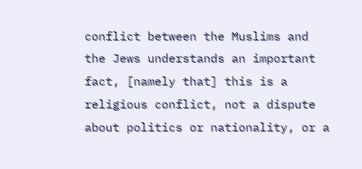conflict between the Muslims and the Jews understands an important fact, [namely that] this is a religious conflict, not a dispute about politics or nationality, or a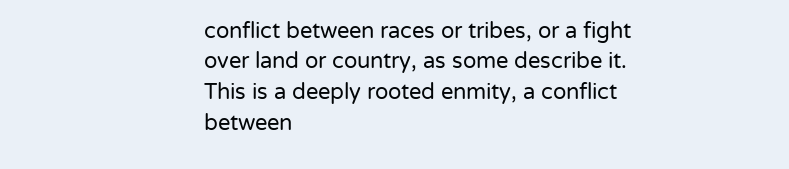conflict between races or tribes, or a fight over land or country, as some describe it. This is a deeply rooted enmity, a conflict between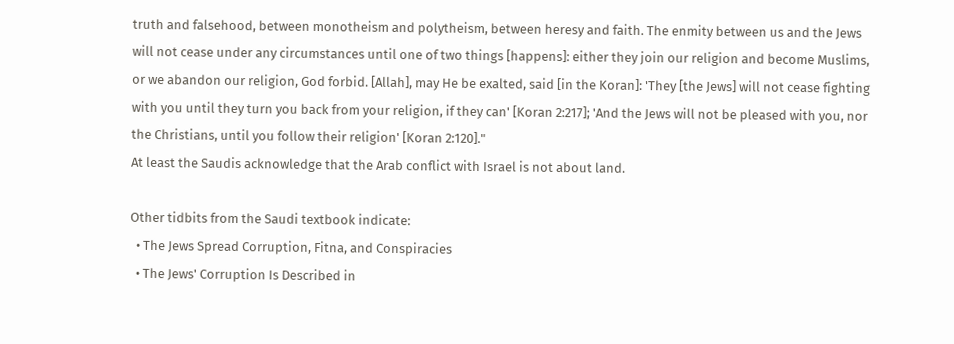truth and falsehood, between monotheism and polytheism, between heresy and faith. The enmity between us and the Jews will not cease under any circumstances until one of two things [happens]: either they join our religion and become Muslims, or we abandon our religion, God forbid. [Allah], may He be exalted, said [in the Koran]: 'They [the Jews] will not cease fighting with you until they turn you back from your religion, if they can' [Koran 2:217]; 'And the Jews will not be pleased with you, nor the Christians, until you follow their religion' [Koran 2:120]."
At least the Saudis acknowledge that the Arab conflict with Israel is not about land.

Other tidbits from the Saudi textbook indicate:
  • The Jews Spread Corruption, Fitna, and Conspiracies
  • The Jews' Corruption Is Described in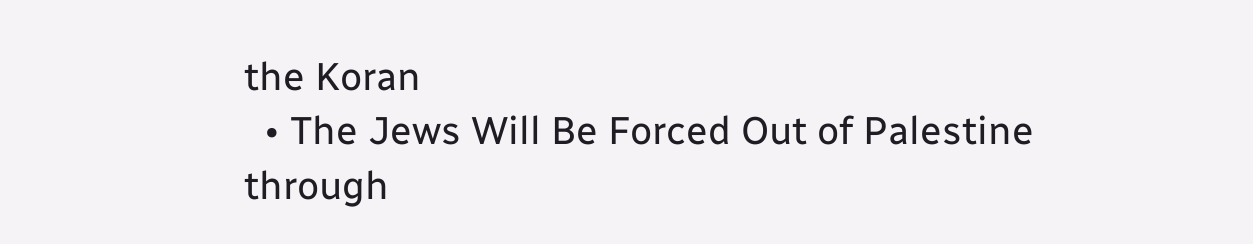the Koran
  • The Jews Will Be Forced Out of Palestine through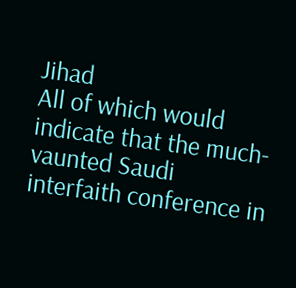Jihad
All of which would indicate that the much-vaunted Saudi interfaith conference in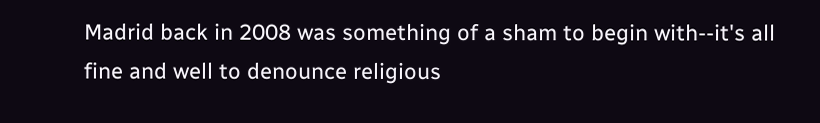Madrid back in 2008 was something of a sham to begin with--it's all fine and well to denounce religious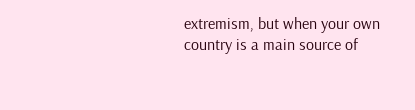extremism, but when your own country is a main source of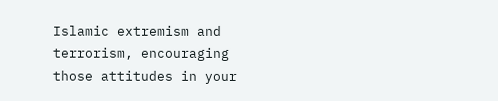Islamic extremism and terrorism, encouraging those attitudes in your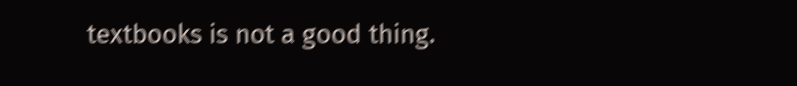textbooks is not a good thing.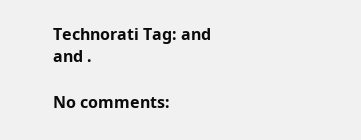Technorati Tag: and and .

No comments: